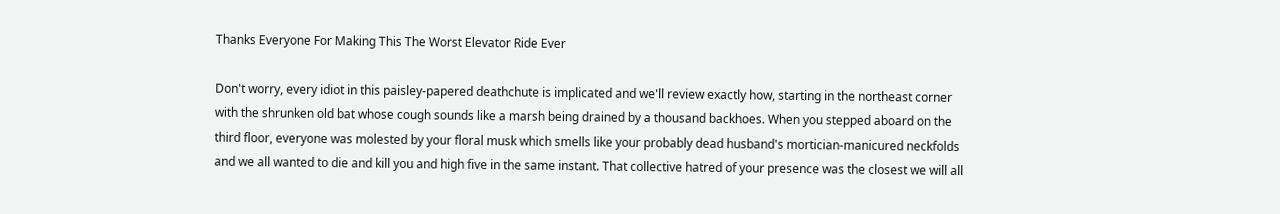Thanks Everyone For Making This The Worst Elevator Ride Ever

Don't worry, every idiot in this paisley-papered deathchute is implicated and we'll review exactly how, starting in the northeast corner with the shrunken old bat whose cough sounds like a marsh being drained by a thousand backhoes. When you stepped aboard on the third floor, everyone was molested by your floral musk which smells like your probably dead husband's mortician-manicured neckfolds and we all wanted to die and kill you and high five in the same instant. That collective hatred of your presence was the closest we will all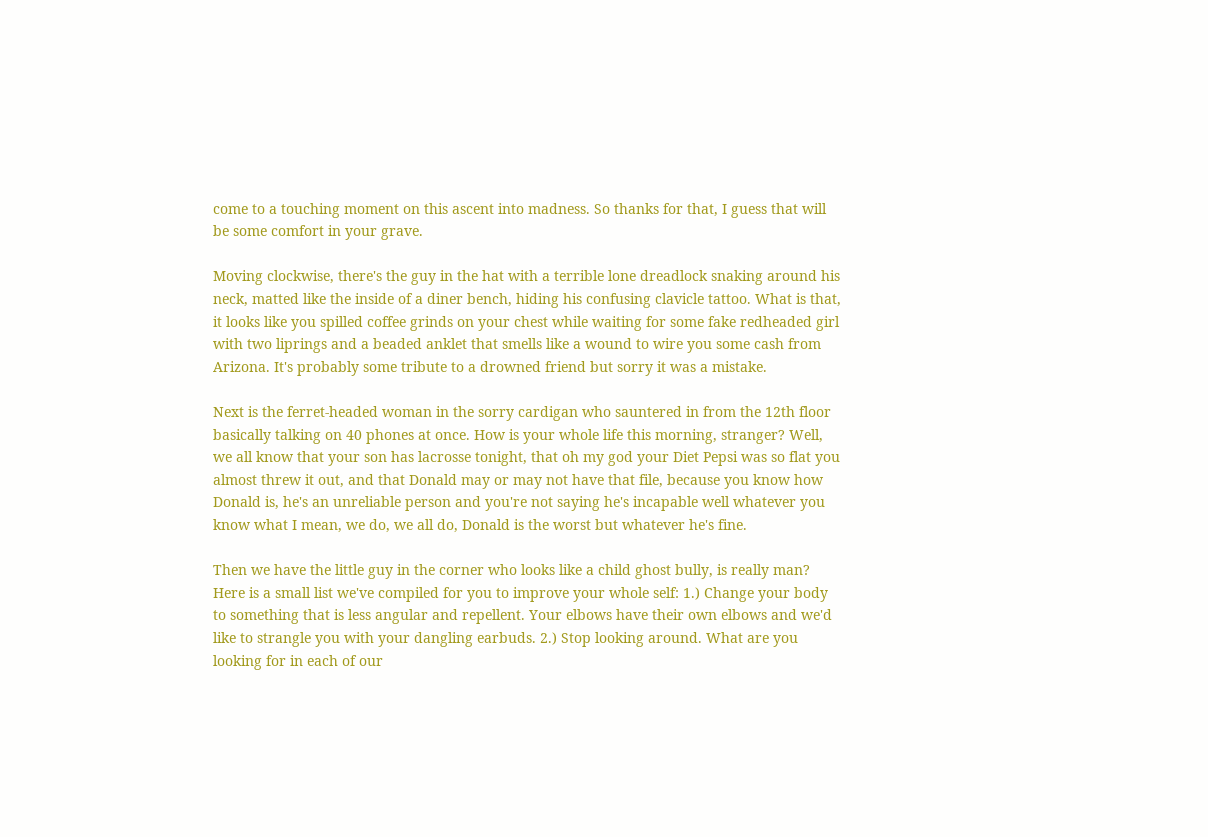come to a touching moment on this ascent into madness. So thanks for that, I guess that will be some comfort in your grave.

Moving clockwise, there's the guy in the hat with a terrible lone dreadlock snaking around his neck, matted like the inside of a diner bench, hiding his confusing clavicle tattoo. What is that, it looks like you spilled coffee grinds on your chest while waiting for some fake redheaded girl with two liprings and a beaded anklet that smells like a wound to wire you some cash from Arizona. It's probably some tribute to a drowned friend but sorry it was a mistake.

Next is the ferret-headed woman in the sorry cardigan who sauntered in from the 12th floor basically talking on 40 phones at once. How is your whole life this morning, stranger? Well, we all know that your son has lacrosse tonight, that oh my god your Diet Pepsi was so flat you almost threw it out, and that Donald may or may not have that file, because you know how Donald is, he's an unreliable person and you're not saying he's incapable well whatever you know what I mean, we do, we all do, Donald is the worst but whatever he's fine.

Then we have the little guy in the corner who looks like a child ghost bully, is really man? Here is a small list we've compiled for you to improve your whole self: 1.) Change your body to something that is less angular and repellent. Your elbows have their own elbows and we'd like to strangle you with your dangling earbuds. 2.) Stop looking around. What are you looking for in each of our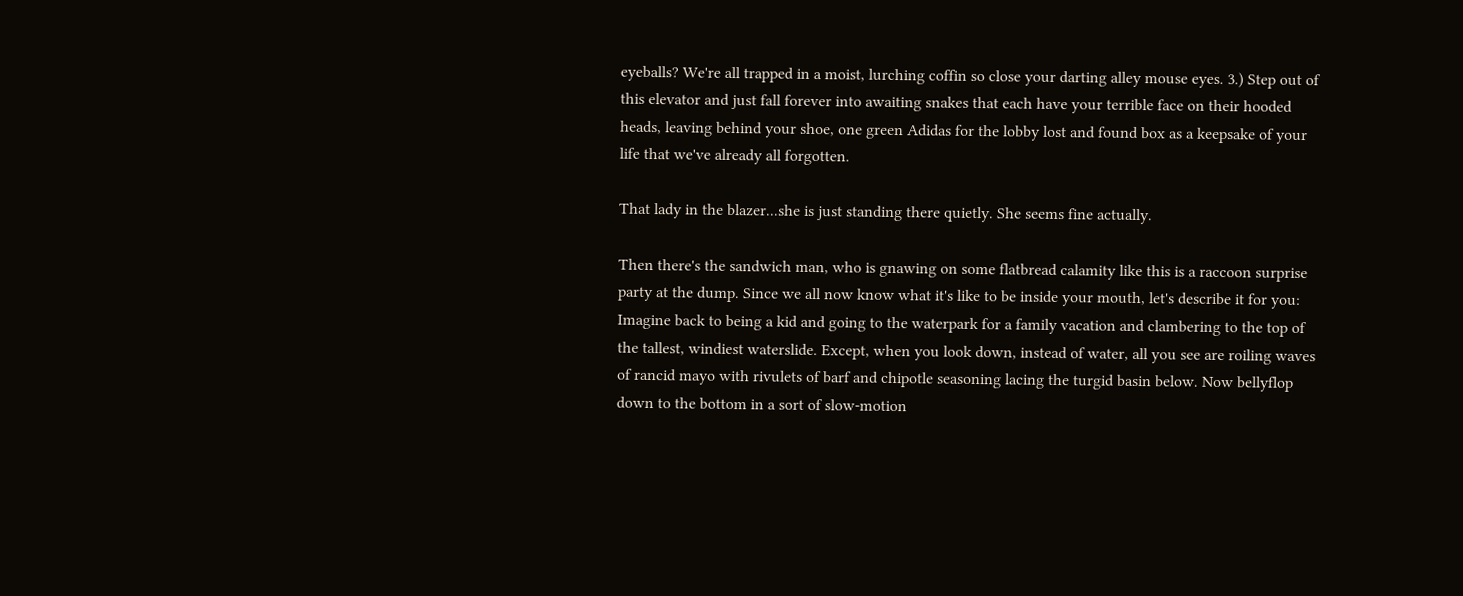eyeballs? We're all trapped in a moist, lurching coffin so close your darting alley mouse eyes. 3.) Step out of this elevator and just fall forever into awaiting snakes that each have your terrible face on their hooded heads, leaving behind your shoe, one green Adidas for the lobby lost and found box as a keepsake of your life that we've already all forgotten.

That lady in the blazer...she is just standing there quietly. She seems fine actually.

Then there's the sandwich man, who is gnawing on some flatbread calamity like this is a raccoon surprise party at the dump. Since we all now know what it's like to be inside your mouth, let's describe it for you: Imagine back to being a kid and going to the waterpark for a family vacation and clambering to the top of the tallest, windiest waterslide. Except, when you look down, instead of water, all you see are roiling waves of rancid mayo with rivulets of barf and chipotle seasoning lacing the turgid basin below. Now bellyflop down to the bottom in a sort of slow-motion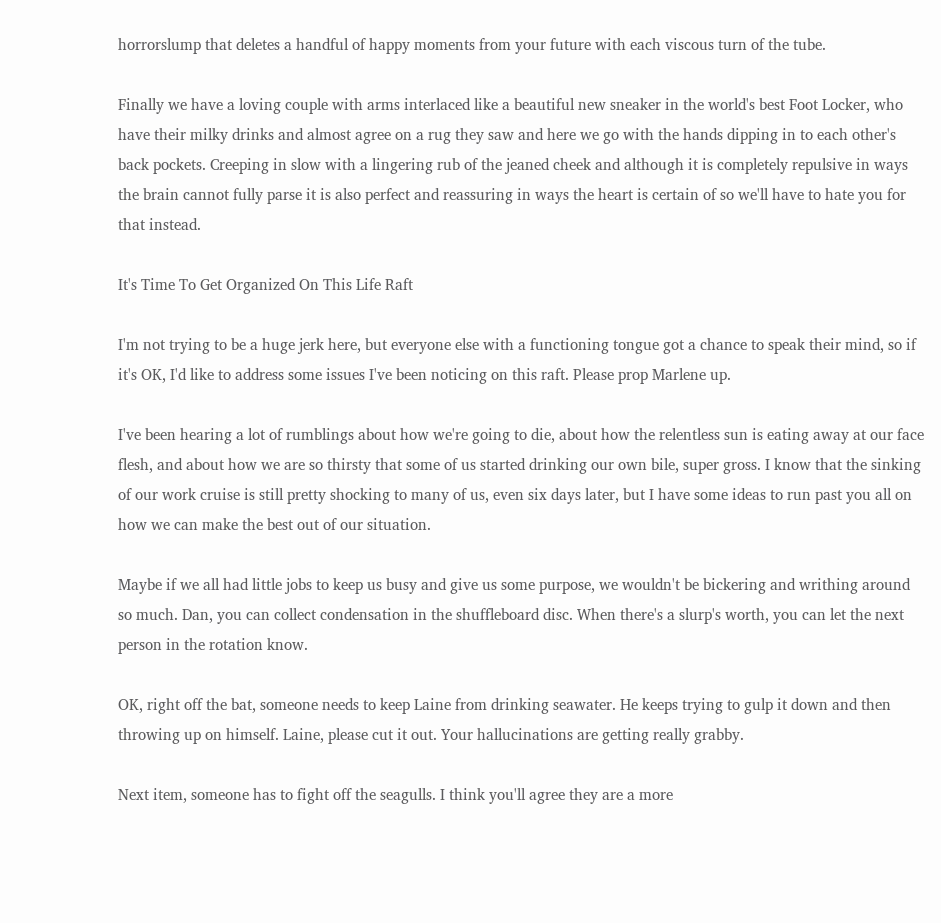horrorslump that deletes a handful of happy moments from your future with each viscous turn of the tube.

Finally we have a loving couple with arms interlaced like a beautiful new sneaker in the world's best Foot Locker, who have their milky drinks and almost agree on a rug they saw and here we go with the hands dipping in to each other's back pockets. Creeping in slow with a lingering rub of the jeaned cheek and although it is completely repulsive in ways the brain cannot fully parse it is also perfect and reassuring in ways the heart is certain of so we'll have to hate you for that instead.

It's Time To Get Organized On This Life Raft

I'm not trying to be a huge jerk here, but everyone else with a functioning tongue got a chance to speak their mind, so if it's OK, I'd like to address some issues I've been noticing on this raft. Please prop Marlene up.

I've been hearing a lot of rumblings about how we're going to die, about how the relentless sun is eating away at our face flesh, and about how we are so thirsty that some of us started drinking our own bile, super gross. I know that the sinking of our work cruise is still pretty shocking to many of us, even six days later, but I have some ideas to run past you all on how we can make the best out of our situation.

Maybe if we all had little jobs to keep us busy and give us some purpose, we wouldn't be bickering and writhing around so much. Dan, you can collect condensation in the shuffleboard disc. When there's a slurp's worth, you can let the next person in the rotation know.

OK, right off the bat, someone needs to keep Laine from drinking seawater. He keeps trying to gulp it down and then throwing up on himself. Laine, please cut it out. Your hallucinations are getting really grabby.

Next item, someone has to fight off the seagulls. I think you'll agree they are a more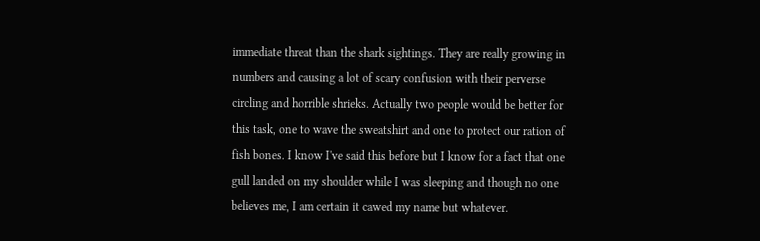immediate threat than the shark sightings. They are really growing in numbers and causing a lot of scary confusion with their perverse circling and horrible shrieks. Actually two people would be better for this task, one to wave the sweatshirt and one to protect our ration of fish bones. I know I've said this before but I know for a fact that one gull landed on my shoulder while I was sleeping and though no one believes me, I am certain it cawed my name but whatever.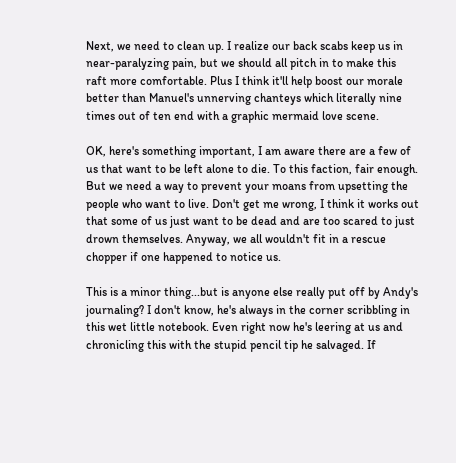Next, we need to clean up. I realize our back scabs keep us in near-paralyzing pain, but we should all pitch in to make this raft more comfortable. Plus I think it'll help boost our morale better than Manuel's unnerving chanteys which literally nine times out of ten end with a graphic mermaid love scene.

OK, here's something important, I am aware there are a few of us that want to be left alone to die. To this faction, fair enough. But we need a way to prevent your moans from upsetting the people who want to live. Don't get me wrong, I think it works out that some of us just want to be dead and are too scared to just drown themselves. Anyway, we all wouldn't fit in a rescue chopper if one happened to notice us.

This is a minor thing...but is anyone else really put off by Andy's journaling? I don't know, he's always in the corner scribbling in this wet little notebook. Even right now he's leering at us and chronicling this with the stupid pencil tip he salvaged. If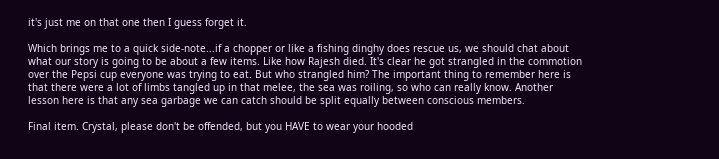it's just me on that one then I guess forget it.

Which brings me to a quick side-note...if a chopper or like a fishing dinghy does rescue us, we should chat about what our story is going to be about a few items. Like how Rajesh died. It's clear he got strangled in the commotion over the Pepsi cup everyone was trying to eat. But who strangled him? The important thing to remember here is that there were a lot of limbs tangled up in that melee, the sea was roiling, so who can really know. Another lesson here is that any sea garbage we can catch should be split equally between conscious members.

Final item. Crystal, please don't be offended, but you HAVE to wear your hooded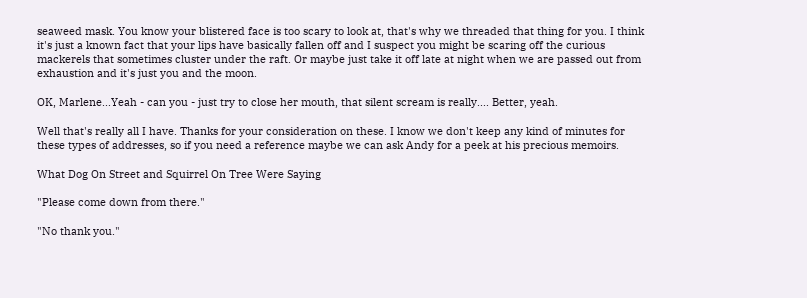seaweed mask. You know your blistered face is too scary to look at, that's why we threaded that thing for you. I think it's just a known fact that your lips have basically fallen off and I suspect you might be scaring off the curious mackerels that sometimes cluster under the raft. Or maybe just take it off late at night when we are passed out from exhaustion and it's just you and the moon.

OK, Marlene...Yeah - can you - just try to close her mouth, that silent scream is really.... Better, yeah.

Well that's really all I have. Thanks for your consideration on these. I know we don't keep any kind of minutes for these types of addresses, so if you need a reference maybe we can ask Andy for a peek at his precious memoirs.

What Dog On Street and Squirrel On Tree Were Saying

"Please come down from there."

"No thank you."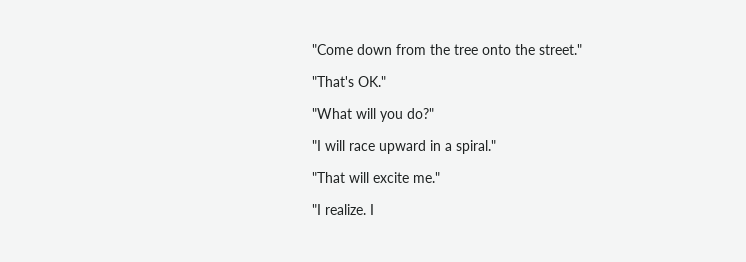"Come down from the tree onto the street."

"That's OK."

"What will you do?"

"I will race upward in a spiral."

"That will excite me."

"I realize. I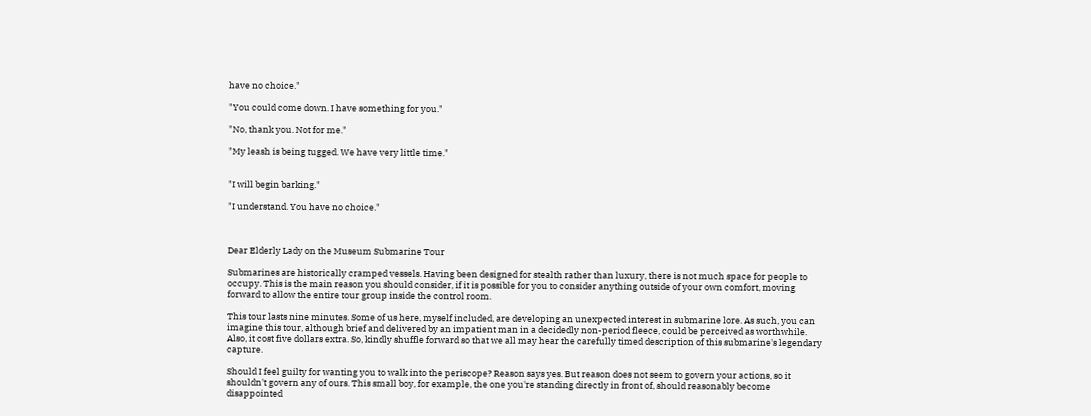have no choice."

"You could come down. I have something for you."

"No, thank you. Not for me."

"My leash is being tugged. We have very little time."


"I will begin barking."

"I understand. You have no choice."



Dear Elderly Lady on the Museum Submarine Tour

Submarines are historically cramped vessels. Having been designed for stealth rather than luxury, there is not much space for people to occupy. This is the main reason you should consider, if it is possible for you to consider anything outside of your own comfort, moving forward to allow the entire tour group inside the control room.

This tour lasts nine minutes. Some of us here, myself included, are developing an unexpected interest in submarine lore. As such, you can imagine this tour, although brief and delivered by an impatient man in a decidedly non-period fleece, could be perceived as worthwhile. Also, it cost five dollars extra. So, kindly shuffle forward so that we all may hear the carefully timed description of this submarine's legendary capture.

Should I feel guilty for wanting you to walk into the periscope? Reason says yes. But reason does not seem to govern your actions, so it shouldn't govern any of ours. This small boy, for example, the one you're standing directly in front of, should reasonably become disappointed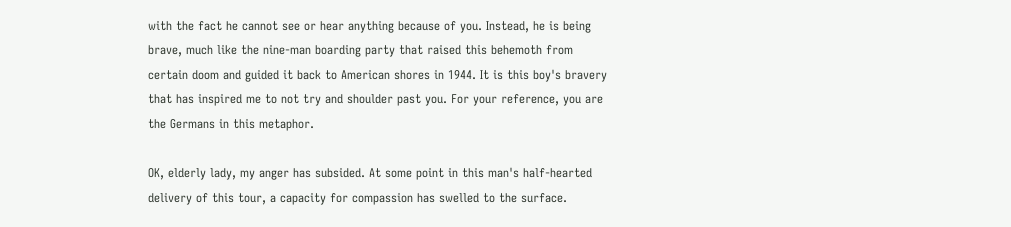with the fact he cannot see or hear anything because of you. Instead, he is being brave, much like the nine-man boarding party that raised this behemoth from certain doom and guided it back to American shores in 1944. It is this boy's bravery that has inspired me to not try and shoulder past you. For your reference, you are the Germans in this metaphor.

OK, elderly lady, my anger has subsided. At some point in this man's half-hearted delivery of this tour, a capacity for compassion has swelled to the surface.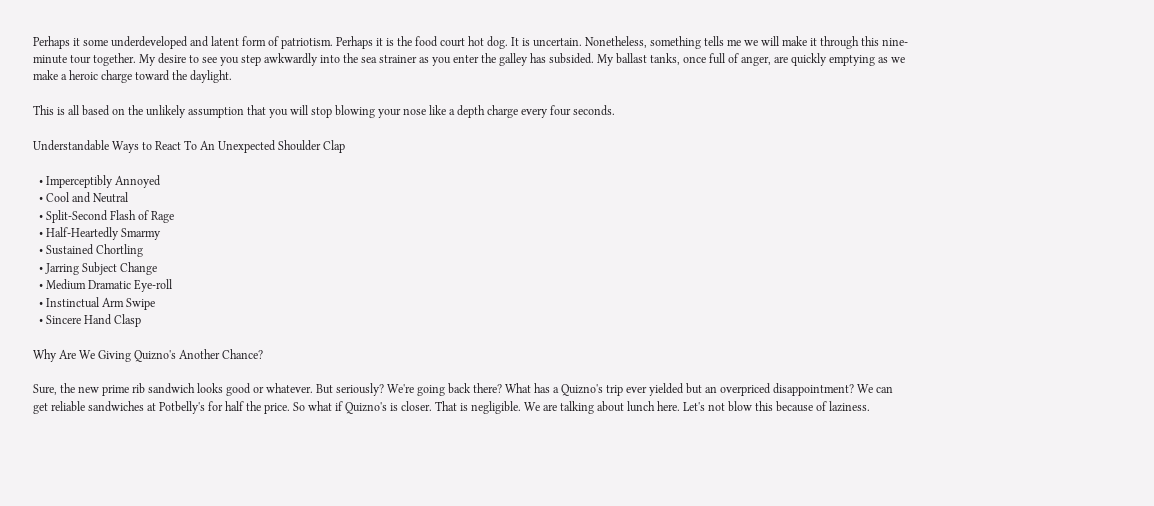Perhaps it some underdeveloped and latent form of patriotism. Perhaps it is the food court hot dog. It is uncertain. Nonetheless, something tells me we will make it through this nine-minute tour together. My desire to see you step awkwardly into the sea strainer as you enter the galley has subsided. My ballast tanks, once full of anger, are quickly emptying as we make a heroic charge toward the daylight.

This is all based on the unlikely assumption that you will stop blowing your nose like a depth charge every four seconds.

Understandable Ways to React To An Unexpected Shoulder Clap

  • Imperceptibly Annoyed
  • Cool and Neutral
  • Split-Second Flash of Rage
  • Half-Heartedly Smarmy
  • Sustained Chortling
  • Jarring Subject Change
  • Medium Dramatic Eye-roll
  • Instinctual Arm Swipe
  • Sincere Hand Clasp

Why Are We Giving Quizno's Another Chance?

Sure, the new prime rib sandwich looks good or whatever. But seriously? We're going back there? What has a Quizno's trip ever yielded but an overpriced disappointment? We can get reliable sandwiches at Potbelly's for half the price. So what if Quizno's is closer. That is negligible. We are talking about lunch here. Let's not blow this because of laziness.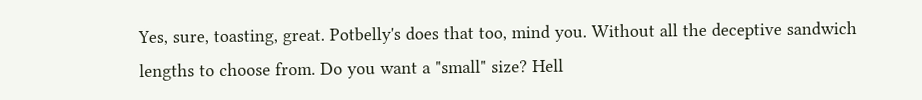Yes, sure, toasting, great. Potbelly's does that too, mind you. Without all the deceptive sandwich lengths to choose from. Do you want a "small" size? Hell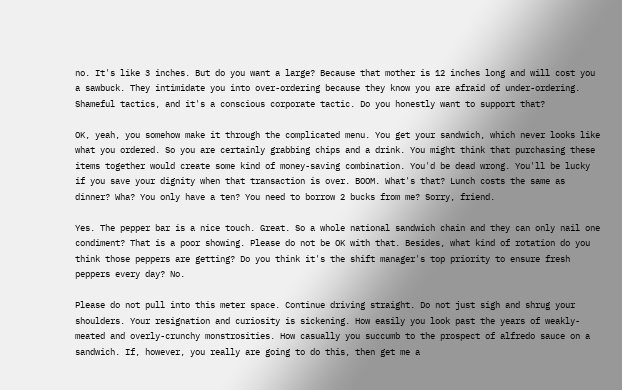no. It's like 3 inches. But do you want a large? Because that mother is 12 inches long and will cost you a sawbuck. They intimidate you into over-ordering because they know you are afraid of under-ordering. Shameful tactics, and it's a conscious corporate tactic. Do you honestly want to support that?

OK, yeah, you somehow make it through the complicated menu. You get your sandwich, which never looks like what you ordered. So you are certainly grabbing chips and a drink. You might think that purchasing these items together would create some kind of money-saving combination. You'd be dead wrong. You'll be lucky if you save your dignity when that transaction is over. BOOM. What's that? Lunch costs the same as dinner? Wha? You only have a ten? You need to borrow 2 bucks from me? Sorry, friend.

Yes. The pepper bar is a nice touch. Great. So a whole national sandwich chain and they can only nail one condiment? That is a poor showing. Please do not be OK with that. Besides, what kind of rotation do you think those peppers are getting? Do you think it's the shift manager's top priority to ensure fresh peppers every day? No.

Please do not pull into this meter space. Continue driving straight. Do not just sigh and shrug your shoulders. Your resignation and curiosity is sickening. How easily you look past the years of weakly-meated and overly-crunchy monstrosities. How casually you succumb to the prospect of alfredo sauce on a sandwich. If, however, you really are going to do this, then get me a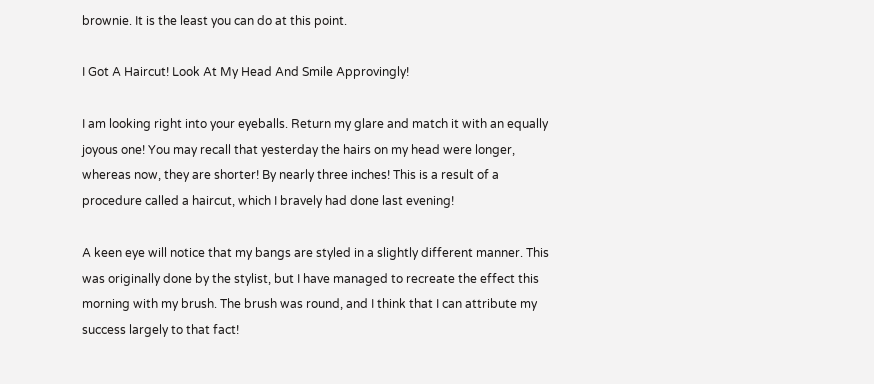brownie. It is the least you can do at this point.

I Got A Haircut! Look At My Head And Smile Approvingly!

I am looking right into your eyeballs. Return my glare and match it with an equally joyous one! You may recall that yesterday the hairs on my head were longer, whereas now, they are shorter! By nearly three inches! This is a result of a procedure called a haircut, which I bravely had done last evening!

A keen eye will notice that my bangs are styled in a slightly different manner. This was originally done by the stylist, but I have managed to recreate the effect this morning with my brush. The brush was round, and I think that I can attribute my success largely to that fact!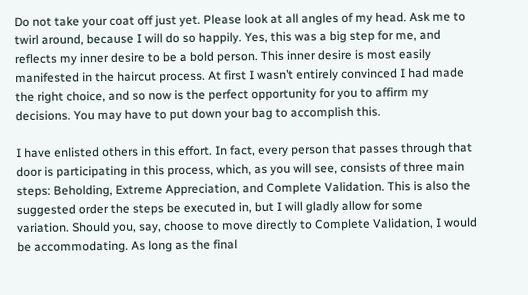Do not take your coat off just yet. Please look at all angles of my head. Ask me to twirl around, because I will do so happily. Yes, this was a big step for me, and reflects my inner desire to be a bold person. This inner desire is most easily manifested in the haircut process. At first I wasn’t entirely convinced I had made the right choice, and so now is the perfect opportunity for you to affirm my decisions. You may have to put down your bag to accomplish this.

I have enlisted others in this effort. In fact, every person that passes through that door is participating in this process, which, as you will see, consists of three main steps: Beholding, Extreme Appreciation, and Complete Validation. This is also the suggested order the steps be executed in, but I will gladly allow for some variation. Should you, say, choose to move directly to Complete Validation, I would be accommodating. As long as the final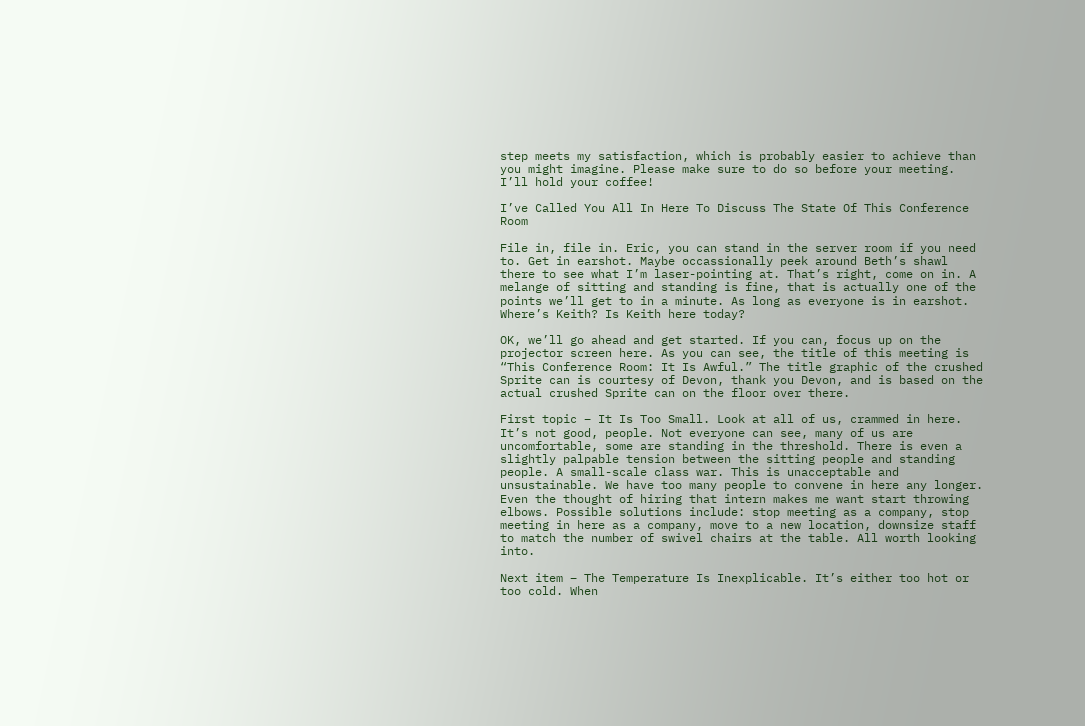step meets my satisfaction, which is probably easier to achieve than you might imagine. Please make sure to do so before your meeting. I’ll hold your coffee!

I’ve Called You All In Here To Discuss The State Of This Conference Room

File in, file in. Eric, you can stand in the server room if you need to. Get in earshot. Maybe occassionally peek around Beth’s shawl there to see what I’m laser-pointing at. That’s right, come on in. A melange of sitting and standing is fine, that is actually one of the points we’ll get to in a minute. As long as everyone is in earshot. Where’s Keith? Is Keith here today?

OK, we’ll go ahead and get started. If you can, focus up on the projector screen here. As you can see, the title of this meeting is “This Conference Room: It Is Awful.” The title graphic of the crushed Sprite can is courtesy of Devon, thank you Devon, and is based on the actual crushed Sprite can on the floor over there.

First topic – It Is Too Small. Look at all of us, crammed in here. It’s not good, people. Not everyone can see, many of us are uncomfortable, some are standing in the threshold. There is even a slightly palpable tension between the sitting people and standing people. A small-scale class war. This is unacceptable and unsustainable. We have too many people to convene in here any longer. Even the thought of hiring that intern makes me want start throwing elbows. Possible solutions include: stop meeting as a company, stop meeting in here as a company, move to a new location, downsize staff to match the number of swivel chairs at the table. All worth looking into.

Next item – The Temperature Is Inexplicable. It’s either too hot or too cold. When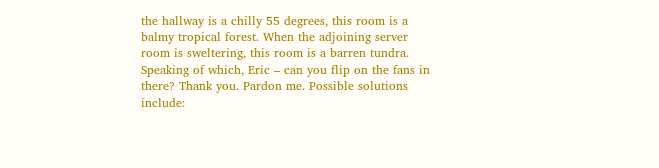the hallway is a chilly 55 degrees, this room is a balmy tropical forest. When the adjoining server room is sweltering, this room is a barren tundra. Speaking of which, Eric – can you flip on the fans in there? Thank you. Pardon me. Possible solutions include: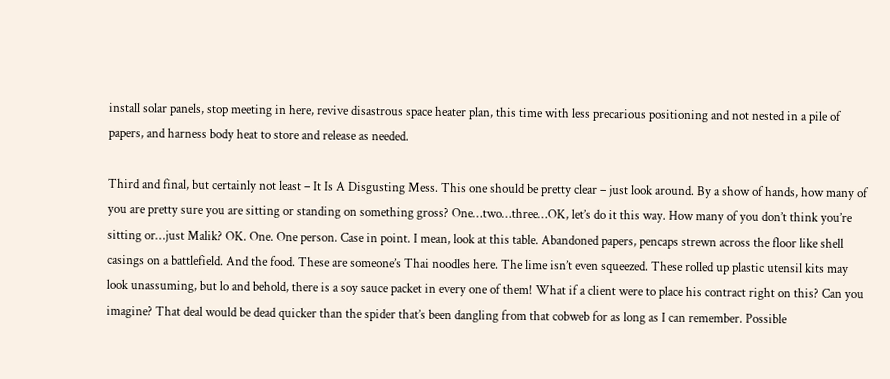install solar panels, stop meeting in here, revive disastrous space heater plan, this time with less precarious positioning and not nested in a pile of papers, and harness body heat to store and release as needed.

Third and final, but certainly not least – It Is A Disgusting Mess. This one should be pretty clear – just look around. By a show of hands, how many of you are pretty sure you are sitting or standing on something gross? One…two…three…OK, let’s do it this way. How many of you don’t think you’re sitting or…just Malik? OK. One. One person. Case in point. I mean, look at this table. Abandoned papers, pencaps strewn across the floor like shell casings on a battlefield. And the food. These are someone’s Thai noodles here. The lime isn’t even squeezed. These rolled up plastic utensil kits may look unassuming, but lo and behold, there is a soy sauce packet in every one of them! What if a client were to place his contract right on this? Can you imagine? That deal would be dead quicker than the spider that’s been dangling from that cobweb for as long as I can remember. Possible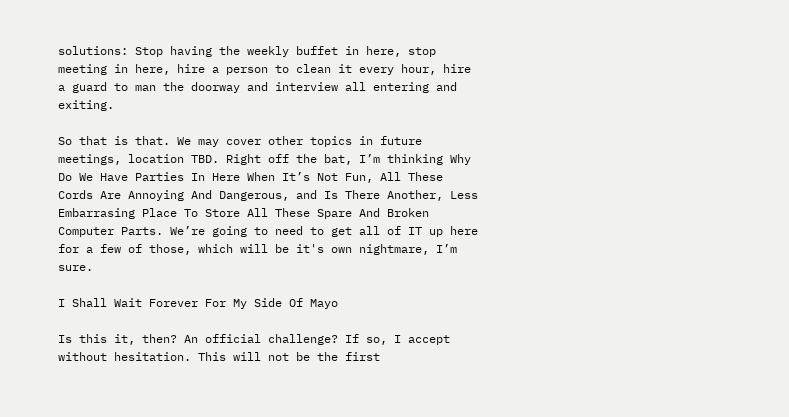solutions: Stop having the weekly buffet in here, stop meeting in here, hire a person to clean it every hour, hire a guard to man the doorway and interview all entering and exiting.

So that is that. We may cover other topics in future meetings, location TBD. Right off the bat, I’m thinking Why Do We Have Parties In Here When It’s Not Fun, All These Cords Are Annoying And Dangerous, and Is There Another, Less Embarrasing Place To Store All These Spare And Broken Computer Parts. We’re going to need to get all of IT up here for a few of those, which will be it's own nightmare, I’m sure.

I Shall Wait Forever For My Side Of Mayo

Is this it, then? An official challenge? If so, I accept without hesitation. This will not be the first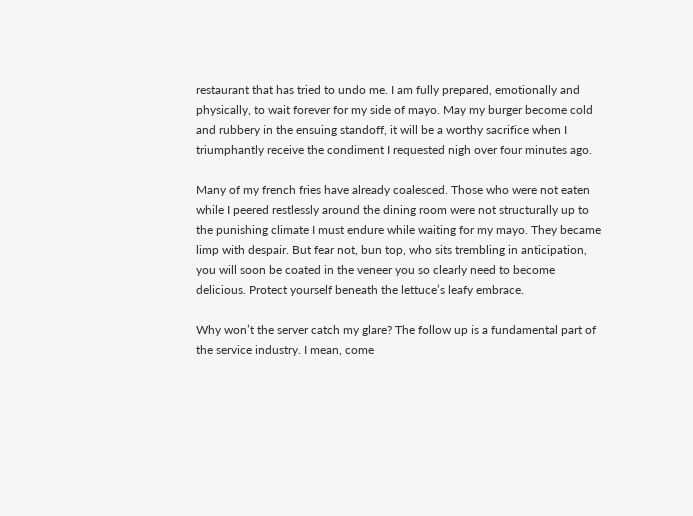restaurant that has tried to undo me. I am fully prepared, emotionally and physically, to wait forever for my side of mayo. May my burger become cold and rubbery in the ensuing standoff, it will be a worthy sacrifice when I triumphantly receive the condiment I requested nigh over four minutes ago.

Many of my french fries have already coalesced. Those who were not eaten while I peered restlessly around the dining room were not structurally up to the punishing climate I must endure while waiting for my mayo. They became limp with despair. But fear not, bun top, who sits trembling in anticipation, you will soon be coated in the veneer you so clearly need to become delicious. Protect yourself beneath the lettuce’s leafy embrace.

Why won’t the server catch my glare? The follow up is a fundamental part of the service industry. I mean, come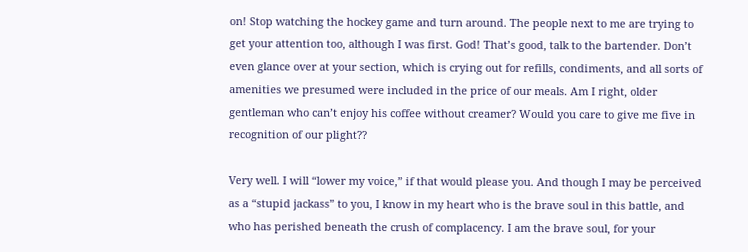on! Stop watching the hockey game and turn around. The people next to me are trying to get your attention too, although I was first. God! That’s good, talk to the bartender. Don’t even glance over at your section, which is crying out for refills, condiments, and all sorts of amenities we presumed were included in the price of our meals. Am I right, older gentleman who can’t enjoy his coffee without creamer? Would you care to give me five in recognition of our plight??

Very well. I will “lower my voice,” if that would please you. And though I may be perceived as a “stupid jackass” to you, I know in my heart who is the brave soul in this battle, and who has perished beneath the crush of complacency. I am the brave soul, for your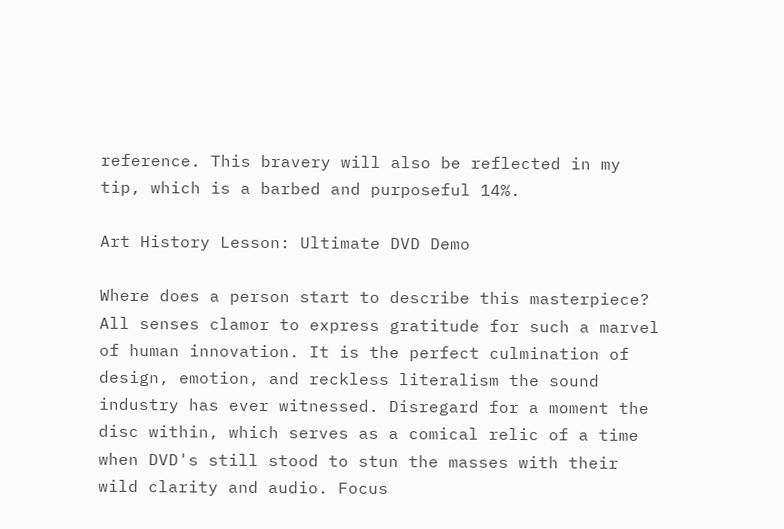reference. This bravery will also be reflected in my tip, which is a barbed and purposeful 14%.

Art History Lesson: Ultimate DVD Demo

Where does a person start to describe this masterpiece? All senses clamor to express gratitude for such a marvel of human innovation. It is the perfect culmination of design, emotion, and reckless literalism the sound industry has ever witnessed. Disregard for a moment the disc within, which serves as a comical relic of a time when DVD's still stood to stun the masses with their wild clarity and audio. Focus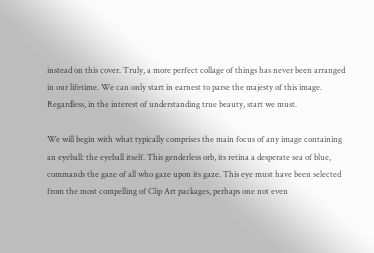instead on this cover. Truly, a more perfect collage of things has never been arranged in our lifetime. We can only start in earnest to parse the majesty of this image. Regardless, in the interest of understanding true beauty, start we must.

We will begin with what typically comprises the main focus of any image containing an eyeball: the eyeball itself. This genderless orb, its retina a desperate sea of blue, commands the gaze of all who gaze upon its gaze. This eye must have been selected from the most compelling of Clip Art packages, perhaps one not even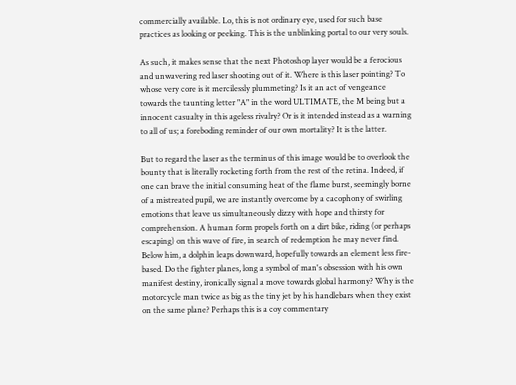commercially available. Lo, this is not ordinary eye, used for such base practices as looking or peeking. This is the unblinking portal to our very souls.

As such, it makes sense that the next Photoshop layer would be a ferocious and unwavering red laser shooting out of it. Where is this laser pointing? To whose very core is it mercilessly plummeting? Is it an act of vengeance towards the taunting letter "A" in the word ULTIMATE, the M being but a innocent casualty in this ageless rivalry? Or is it intended instead as a warning to all of us; a foreboding reminder of our own mortality? It is the latter.

But to regard the laser as the terminus of this image would be to overlook the bounty that is literally rocketing forth from the rest of the retina. Indeed, if one can brave the initial consuming heat of the flame burst, seemingly borne of a mistreated pupil, we are instantly overcome by a cacophony of swirling emotions that leave us simultaneously dizzy with hope and thirsty for comprehension. A human form propels forth on a dirt bike, riding (or perhaps escaping) on this wave of fire, in search of redemption he may never find. Below him, a dolphin leaps downward, hopefully towards an element less fire-based. Do the fighter planes, long a symbol of man's obsession with his own manifest destiny, ironically signal a move towards global harmony? Why is the motorcycle man twice as big as the tiny jet by his handlebars when they exist on the same plane? Perhaps this is a coy commentary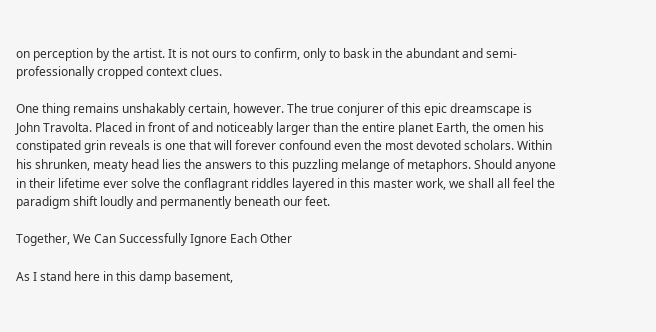on perception by the artist. It is not ours to confirm, only to bask in the abundant and semi-professionally cropped context clues.

One thing remains unshakably certain, however. The true conjurer of this epic dreamscape is John Travolta. Placed in front of and noticeably larger than the entire planet Earth, the omen his constipated grin reveals is one that will forever confound even the most devoted scholars. Within his shrunken, meaty head lies the answers to this puzzling melange of metaphors. Should anyone in their lifetime ever solve the conflagrant riddles layered in this master work, we shall all feel the paradigm shift loudly and permanently beneath our feet.

Together, We Can Successfully Ignore Each Other

As I stand here in this damp basement,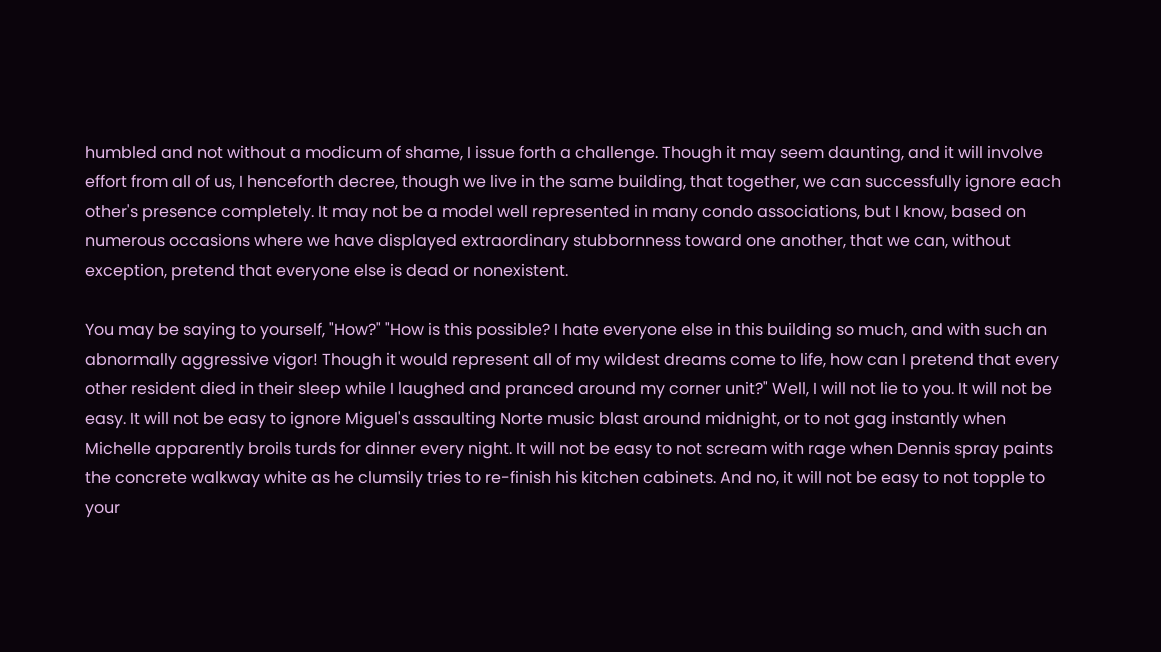humbled and not without a modicum of shame, I issue forth a challenge. Though it may seem daunting, and it will involve effort from all of us, I henceforth decree, though we live in the same building, that together, we can successfully ignore each other's presence completely. It may not be a model well represented in many condo associations, but I know, based on numerous occasions where we have displayed extraordinary stubbornness toward one another, that we can, without exception, pretend that everyone else is dead or nonexistent.

You may be saying to yourself, "How?" "How is this possible? I hate everyone else in this building so much, and with such an abnormally aggressive vigor! Though it would represent all of my wildest dreams come to life, how can I pretend that every other resident died in their sleep while I laughed and pranced around my corner unit?" Well, I will not lie to you. It will not be easy. It will not be easy to ignore Miguel's assaulting Norte music blast around midnight, or to not gag instantly when Michelle apparently broils turds for dinner every night. It will not be easy to not scream with rage when Dennis spray paints the concrete walkway white as he clumsily tries to re-finish his kitchen cabinets. And no, it will not be easy to not topple to your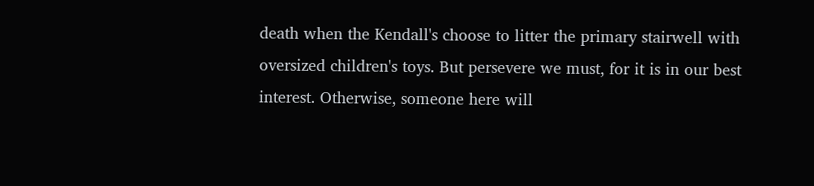death when the Kendall's choose to litter the primary stairwell with oversized children's toys. But persevere we must, for it is in our best interest. Otherwise, someone here will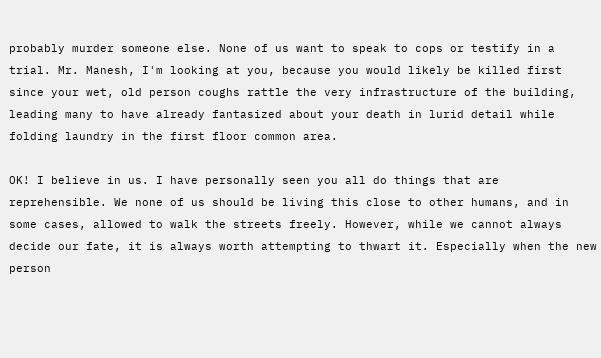probably murder someone else. None of us want to speak to cops or testify in a trial. Mr. Manesh, I'm looking at you, because you would likely be killed first since your wet, old person coughs rattle the very infrastructure of the building, leading many to have already fantasized about your death in lurid detail while folding laundry in the first floor common area.

OK! I believe in us. I have personally seen you all do things that are reprehensible. We none of us should be living this close to other humans, and in some cases, allowed to walk the streets freely. However, while we cannot always decide our fate, it is always worth attempting to thwart it. Especially when the new person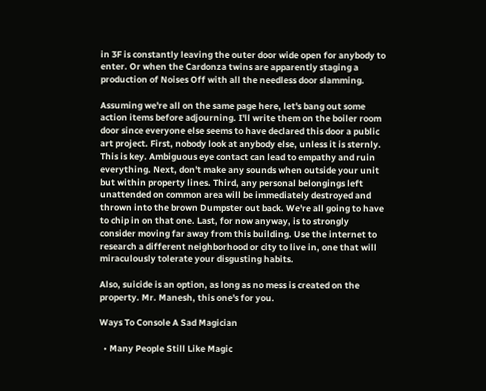in 3F is constantly leaving the outer door wide open for anybody to enter. Or when the Cardonza twins are apparently staging a production of Noises Off with all the needless door slamming.

Assuming we're all on the same page here, let's bang out some action items before adjourning. I'll write them on the boiler room door since everyone else seems to have declared this door a public art project. First, nobody look at anybody else, unless it is sternly. This is key. Ambiguous eye contact can lead to empathy and ruin everything. Next, don't make any sounds when outside your unit but within property lines. Third, any personal belongings left unattended on common area will be immediately destroyed and thrown into the brown Dumpster out back. We're all going to have to chip in on that one. Last, for now anyway, is to strongly consider moving far away from this building. Use the internet to research a different neighborhood or city to live in, one that will miraculously tolerate your disgusting habits.

Also, suicide is an option, as long as no mess is created on the property. Mr. Manesh, this one's for you.

Ways To Console A Sad Magician

  • Many People Still Like Magic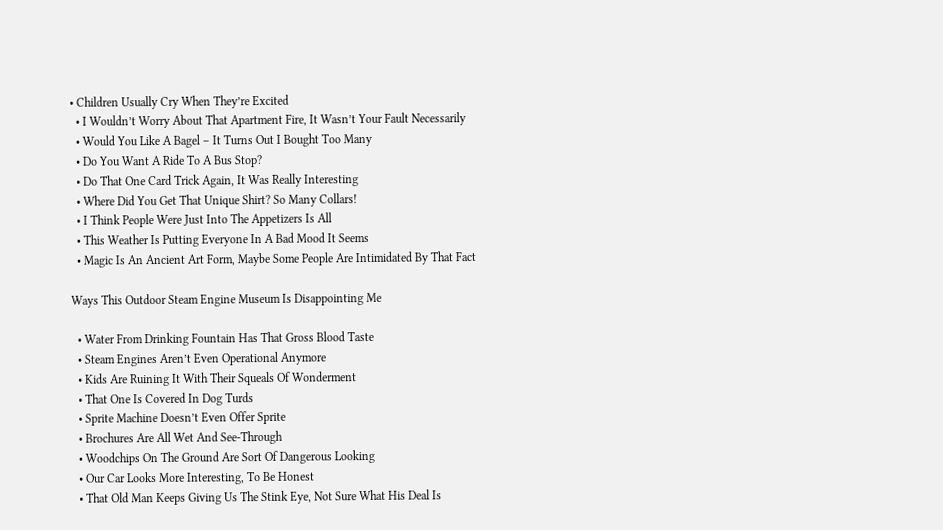• Children Usually Cry When They’re Excited
  • I Wouldn’t Worry About That Apartment Fire, It Wasn’t Your Fault Necessarily
  • Would You Like A Bagel – It Turns Out I Bought Too Many
  • Do You Want A Ride To A Bus Stop?
  • Do That One Card Trick Again, It Was Really Interesting
  • Where Did You Get That Unique Shirt? So Many Collars!
  • I Think People Were Just Into The Appetizers Is All
  • This Weather Is Putting Everyone In A Bad Mood It Seems
  • Magic Is An Ancient Art Form, Maybe Some People Are Intimidated By That Fact

Ways This Outdoor Steam Engine Museum Is Disappointing Me

  • Water From Drinking Fountain Has That Gross Blood Taste
  • Steam Engines Aren’t Even Operational Anymore
  • Kids Are Ruining It With Their Squeals Of Wonderment
  • That One Is Covered In Dog Turds
  • Sprite Machine Doesn’t Even Offer Sprite
  • Brochures Are All Wet And See-Through
  • Woodchips On The Ground Are Sort Of Dangerous Looking
  • Our Car Looks More Interesting, To Be Honest
  • That Old Man Keeps Giving Us The Stink Eye, Not Sure What His Deal Is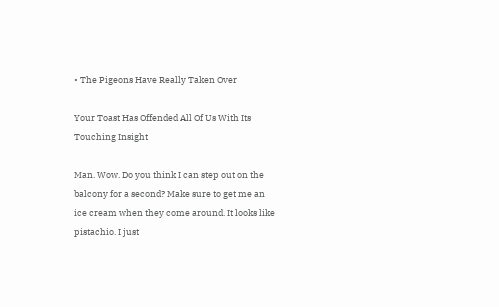• The Pigeons Have Really Taken Over

Your Toast Has Offended All Of Us With Its Touching Insight

Man. Wow. Do you think I can step out on the balcony for a second? Make sure to get me an ice cream when they come around. It looks like pistachio. I just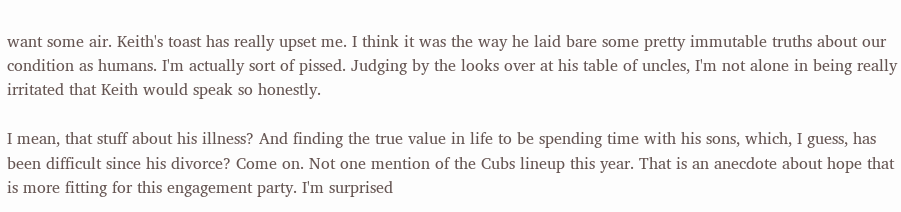want some air. Keith's toast has really upset me. I think it was the way he laid bare some pretty immutable truths about our condition as humans. I'm actually sort of pissed. Judging by the looks over at his table of uncles, I'm not alone in being really irritated that Keith would speak so honestly.

I mean, that stuff about his illness? And finding the true value in life to be spending time with his sons, which, I guess, has been difficult since his divorce? Come on. Not one mention of the Cubs lineup this year. That is an anecdote about hope that is more fitting for this engagement party. I'm surprised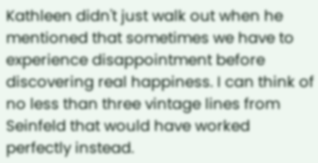Kathleen didn't just walk out when he mentioned that sometimes we have to experience disappointment before discovering real happiness. I can think of no less than three vintage lines from Seinfeld that would have worked perfectly instead.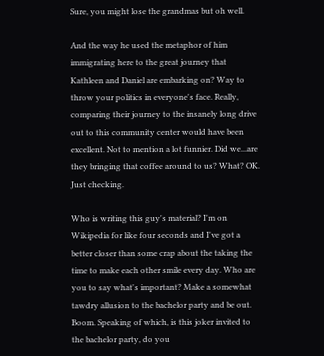Sure, you might lose the grandmas but oh well.

And the way he used the metaphor of him immigrating here to the great journey that Kathleen and Daniel are embarking on? Way to throw your politics in everyone's face. Really, comparing their journey to the insanely long drive out to this community center would have been excellent. Not to mention a lot funnier. Did we...are they bringing that coffee around to us? What? OK. Just checking.

Who is writing this guy's material? I'm on Wikipedia for like four seconds and I've got a better closer than some crap about the taking the time to make each other smile every day. Who are you to say what's important? Make a somewhat tawdry allusion to the bachelor party and be out. Boom. Speaking of which, is this joker invited to the bachelor party, do you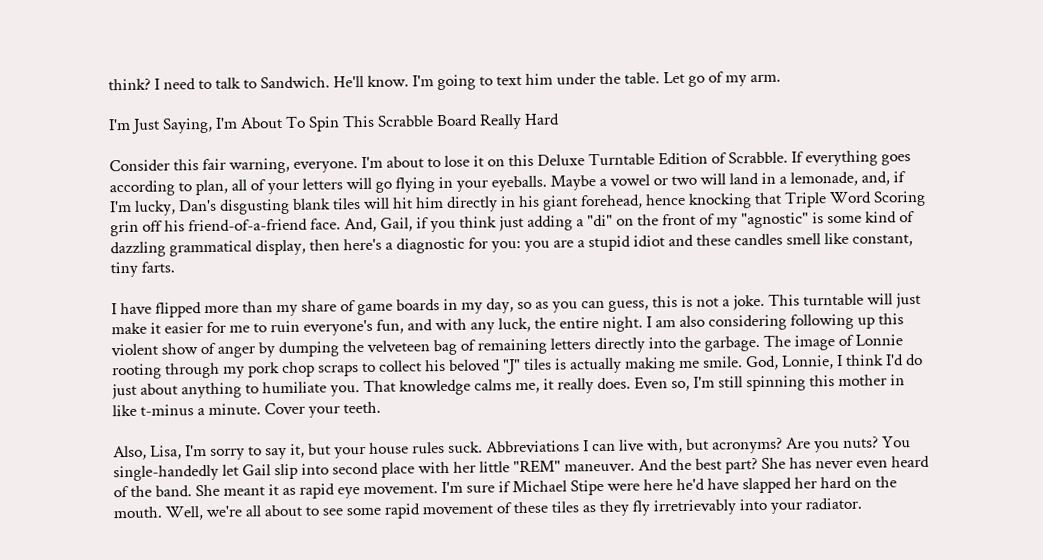think? I need to talk to Sandwich. He'll know. I'm going to text him under the table. Let go of my arm.

I'm Just Saying, I'm About To Spin This Scrabble Board Really Hard

Consider this fair warning, everyone. I'm about to lose it on this Deluxe Turntable Edition of Scrabble. If everything goes according to plan, all of your letters will go flying in your eyeballs. Maybe a vowel or two will land in a lemonade, and, if I'm lucky, Dan's disgusting blank tiles will hit him directly in his giant forehead, hence knocking that Triple Word Scoring grin off his friend-of-a-friend face. And, Gail, if you think just adding a "di" on the front of my "agnostic" is some kind of dazzling grammatical display, then here's a diagnostic for you: you are a stupid idiot and these candles smell like constant, tiny farts.

I have flipped more than my share of game boards in my day, so as you can guess, this is not a joke. This turntable will just make it easier for me to ruin everyone's fun, and with any luck, the entire night. I am also considering following up this violent show of anger by dumping the velveteen bag of remaining letters directly into the garbage. The image of Lonnie rooting through my pork chop scraps to collect his beloved "J" tiles is actually making me smile. God, Lonnie, I think I'd do just about anything to humiliate you. That knowledge calms me, it really does. Even so, I'm still spinning this mother in like t-minus a minute. Cover your teeth.

Also, Lisa, I'm sorry to say it, but your house rules suck. Abbreviations I can live with, but acronyms? Are you nuts? You single-handedly let Gail slip into second place with her little "REM" maneuver. And the best part? She has never even heard of the band. She meant it as rapid eye movement. I'm sure if Michael Stipe were here he'd have slapped her hard on the mouth. Well, we're all about to see some rapid movement of these tiles as they fly irretrievably into your radiator.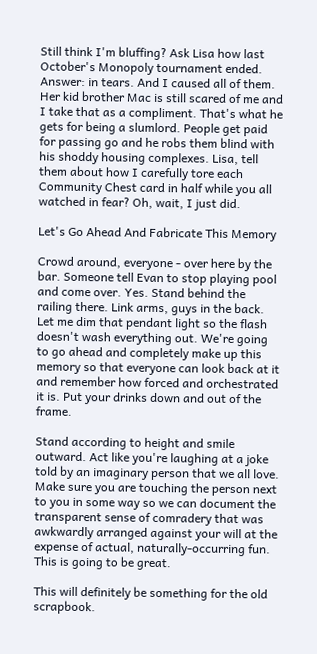Still think I'm bluffing? Ask Lisa how last October's Monopoly tournament ended. Answer: in tears. And I caused all of them. Her kid brother Mac is still scared of me and I take that as a compliment. That's what he gets for being a slumlord. People get paid for passing go and he robs them blind with his shoddy housing complexes. Lisa, tell them about how I carefully tore each Community Chest card in half while you all watched in fear? Oh, wait, I just did.

Let's Go Ahead And Fabricate This Memory

Crowd around, everyone - over here by the bar. Someone tell Evan to stop playing pool and come over. Yes. Stand behind the railing there. Link arms, guys in the back. Let me dim that pendant light so the flash doesn't wash everything out. We're going to go ahead and completely make up this memory so that everyone can look back at it and remember how forced and orchestrated it is. Put your drinks down and out of the frame.

Stand according to height and smile outward. Act like you're laughing at a joke told by an imaginary person that we all love. Make sure you are touching the person next to you in some way so we can document the transparent sense of comradery that was awkwardly arranged against your will at the expense of actual, naturally-occurring fun. This is going to be great.

This will definitely be something for the old scrapbook.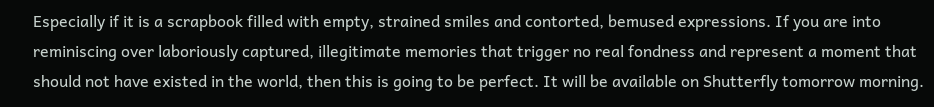Especially if it is a scrapbook filled with empty, strained smiles and contorted, bemused expressions. If you are into reminiscing over laboriously captured, illegitimate memories that trigger no real fondness and represent a moment that should not have existed in the world, then this is going to be perfect. It will be available on Shutterfly tomorrow morning.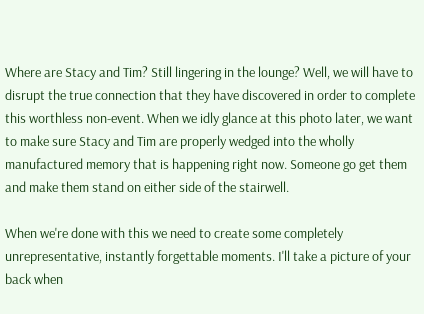Where are Stacy and Tim? Still lingering in the lounge? Well, we will have to disrupt the true connection that they have discovered in order to complete this worthless non-event. When we idly glance at this photo later, we want to make sure Stacy and Tim are properly wedged into the wholly manufactured memory that is happening right now. Someone go get them and make them stand on either side of the stairwell.

When we're done with this we need to create some completely unrepresentative, instantly forgettable moments. I'll take a picture of your back when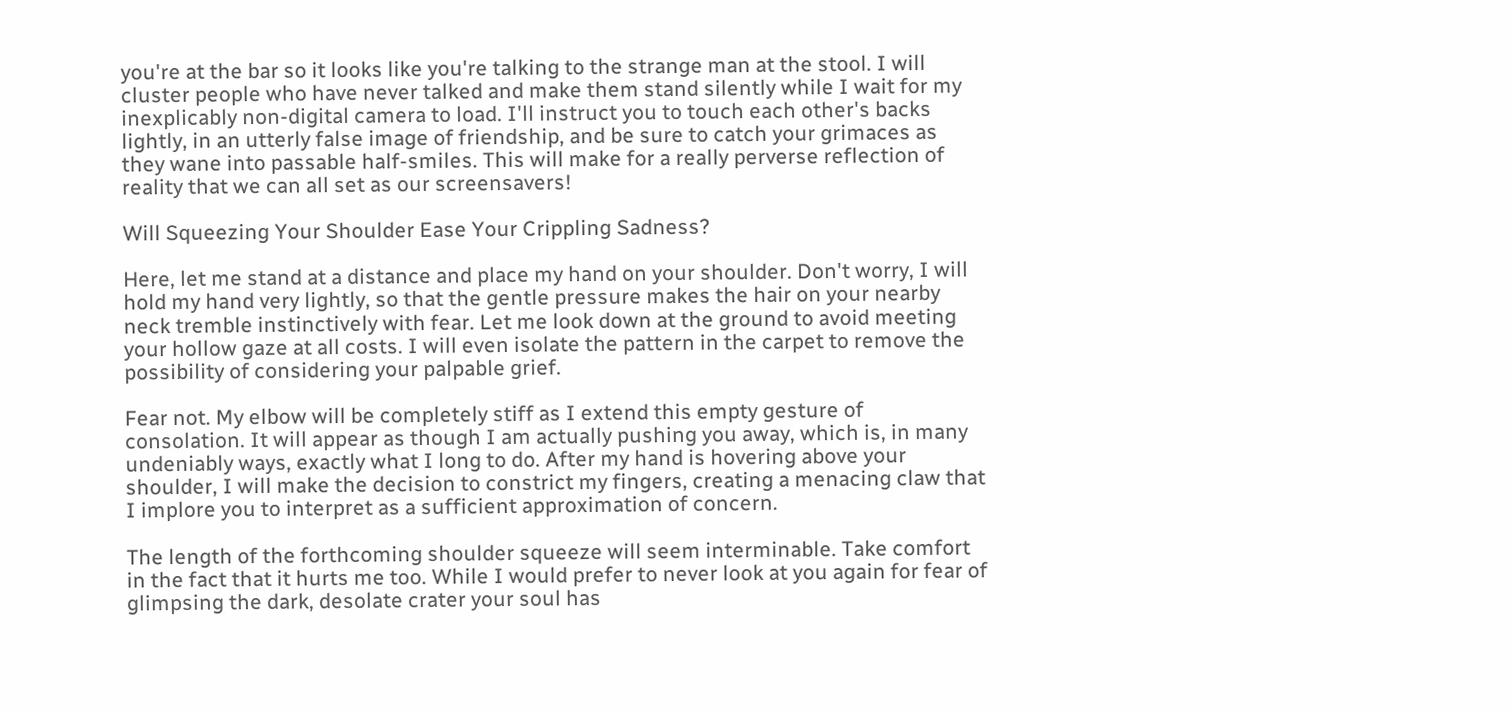you're at the bar so it looks like you're talking to the strange man at the stool. I will cluster people who have never talked and make them stand silently while I wait for my inexplicably non-digital camera to load. I'll instruct you to touch each other's backs lightly, in an utterly false image of friendship, and be sure to catch your grimaces as they wane into passable half-smiles. This will make for a really perverse reflection of reality that we can all set as our screensavers!

Will Squeezing Your Shoulder Ease Your Crippling Sadness?

Here, let me stand at a distance and place my hand on your shoulder. Don't worry, I will hold my hand very lightly, so that the gentle pressure makes the hair on your nearby neck tremble instinctively with fear. Let me look down at the ground to avoid meeting your hollow gaze at all costs. I will even isolate the pattern in the carpet to remove the possibility of considering your palpable grief.

Fear not. My elbow will be completely stiff as I extend this empty gesture of consolation. It will appear as though I am actually pushing you away, which is, in many undeniably ways, exactly what I long to do. After my hand is hovering above your shoulder, I will make the decision to constrict my fingers, creating a menacing claw that I implore you to interpret as a sufficient approximation of concern.

The length of the forthcoming shoulder squeeze will seem interminable. Take comfort in the fact that it hurts me too. While I would prefer to never look at you again for fear of glimpsing the dark, desolate crater your soul has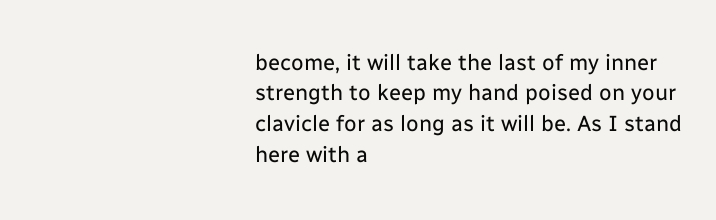become, it will take the last of my inner strength to keep my hand poised on your clavicle for as long as it will be. As I stand here with a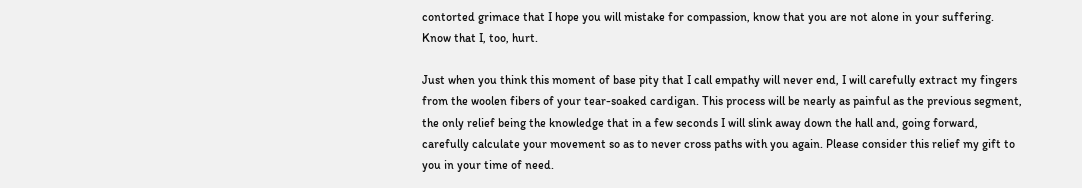contorted grimace that I hope you will mistake for compassion, know that you are not alone in your suffering. Know that I, too, hurt.

Just when you think this moment of base pity that I call empathy will never end, I will carefully extract my fingers from the woolen fibers of your tear-soaked cardigan. This process will be nearly as painful as the previous segment, the only relief being the knowledge that in a few seconds I will slink away down the hall and, going forward, carefully calculate your movement so as to never cross paths with you again. Please consider this relief my gift to you in your time of need.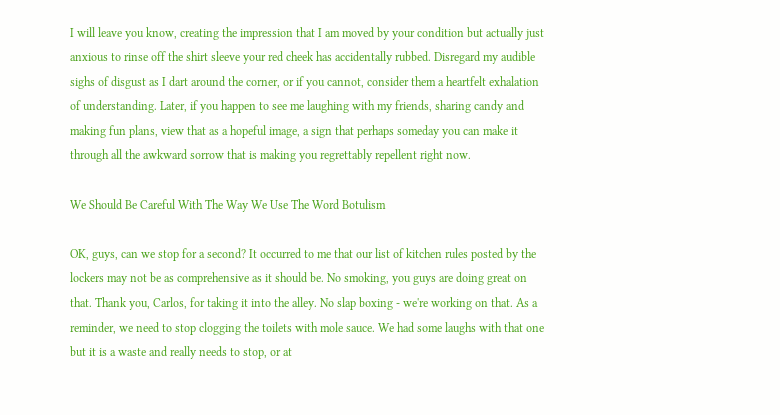I will leave you know, creating the impression that I am moved by your condition but actually just anxious to rinse off the shirt sleeve your red cheek has accidentally rubbed. Disregard my audible sighs of disgust as I dart around the corner, or if you cannot, consider them a heartfelt exhalation of understanding. Later, if you happen to see me laughing with my friends, sharing candy and making fun plans, view that as a hopeful image, a sign that perhaps someday you can make it through all the awkward sorrow that is making you regrettably repellent right now.

We Should Be Careful With The Way We Use The Word Botulism

OK, guys, can we stop for a second? It occurred to me that our list of kitchen rules posted by the lockers may not be as comprehensive as it should be. No smoking, you guys are doing great on that. Thank you, Carlos, for taking it into the alley. No slap boxing - we're working on that. As a reminder, we need to stop clogging the toilets with mole sauce. We had some laughs with that one but it is a waste and really needs to stop, or at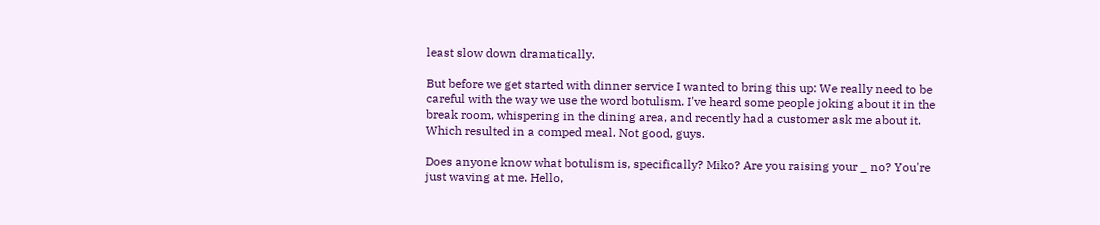least slow down dramatically.

But before we get started with dinner service I wanted to bring this up: We really need to be careful with the way we use the word botulism. I've heard some people joking about it in the break room, whispering in the dining area, and recently had a customer ask me about it. Which resulted in a comped meal. Not good, guys.

Does anyone know what botulism is, specifically? Miko? Are you raising your _ no? You're just waving at me. Hello,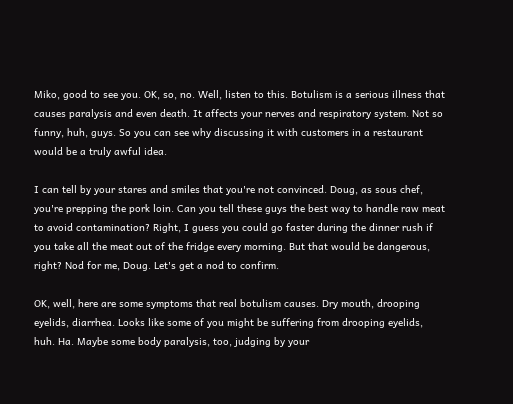Miko, good to see you. OK, so, no. Well, listen to this. Botulism is a serious illness that causes paralysis and even death. It affects your nerves and respiratory system. Not so funny, huh, guys. So you can see why discussing it with customers in a restaurant would be a truly awful idea.

I can tell by your stares and smiles that you're not convinced. Doug, as sous chef, you're prepping the pork loin. Can you tell these guys the best way to handle raw meat to avoid contamination? Right, I guess you could go faster during the dinner rush if you take all the meat out of the fridge every morning. But that would be dangerous, right? Nod for me, Doug. Let's get a nod to confirm.

OK, well, here are some symptoms that real botulism causes. Dry mouth, drooping eyelids, diarrhea. Looks like some of you might be suffering from drooping eyelids, huh. Ha. Maybe some body paralysis, too, judging by your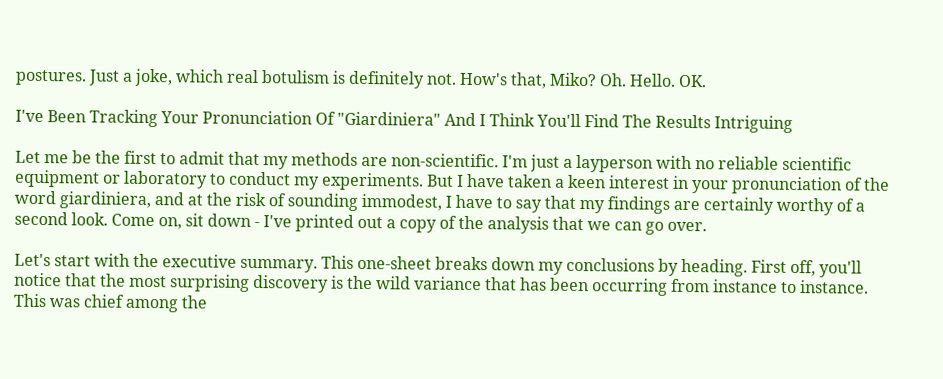postures. Just a joke, which real botulism is definitely not. How's that, Miko? Oh. Hello. OK.

I've Been Tracking Your Pronunciation Of "Giardiniera" And I Think You'll Find The Results Intriguing

Let me be the first to admit that my methods are non-scientific. I'm just a layperson with no reliable scientific equipment or laboratory to conduct my experiments. But I have taken a keen interest in your pronunciation of the word giardiniera, and at the risk of sounding immodest, I have to say that my findings are certainly worthy of a second look. Come on, sit down - I've printed out a copy of the analysis that we can go over.

Let's start with the executive summary. This one-sheet breaks down my conclusions by heading. First off, you'll notice that the most surprising discovery is the wild variance that has been occurring from instance to instance. This was chief among the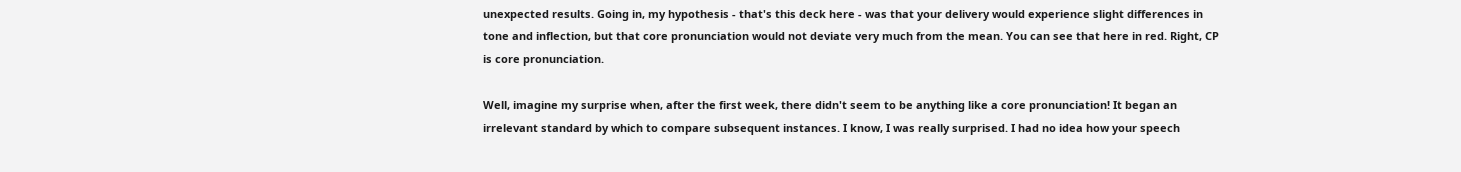unexpected results. Going in, my hypothesis - that's this deck here - was that your delivery would experience slight differences in tone and inflection, but that core pronunciation would not deviate very much from the mean. You can see that here in red. Right, CP is core pronunciation.

Well, imagine my surprise when, after the first week, there didn't seem to be anything like a core pronunciation! It began an irrelevant standard by which to compare subsequent instances. I know, I was really surprised. I had no idea how your speech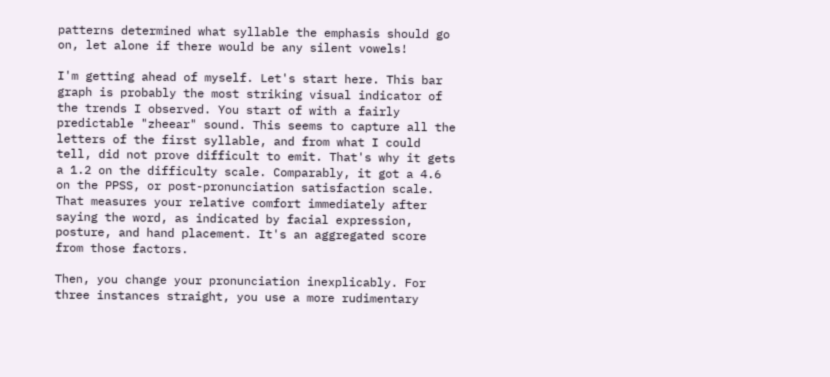patterns determined what syllable the emphasis should go on, let alone if there would be any silent vowels!

I'm getting ahead of myself. Let's start here. This bar graph is probably the most striking visual indicator of the trends I observed. You start of with a fairly predictable "zheear" sound. This seems to capture all the letters of the first syllable, and from what I could tell, did not prove difficult to emit. That's why it gets a 1.2 on the difficulty scale. Comparably, it got a 4.6 on the PPSS, or post-pronunciation satisfaction scale. That measures your relative comfort immediately after saying the word, as indicated by facial expression, posture, and hand placement. It's an aggregated score from those factors.

Then, you change your pronunciation inexplicably. For three instances straight, you use a more rudimentary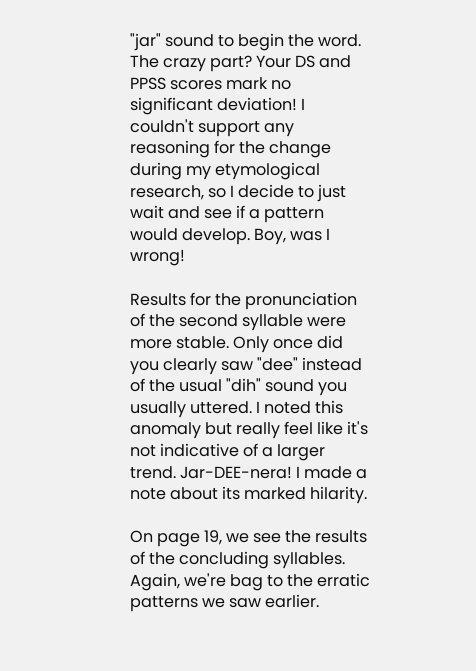"jar" sound to begin the word. The crazy part? Your DS and PPSS scores mark no significant deviation! I couldn't support any reasoning for the change during my etymological research, so I decide to just wait and see if a pattern would develop. Boy, was I wrong!

Results for the pronunciation of the second syllable were more stable. Only once did you clearly saw "dee" instead of the usual "dih" sound you usually uttered. I noted this anomaly but really feel like it's not indicative of a larger trend. Jar-DEE-nera! I made a note about its marked hilarity.

On page 19, we see the results of the concluding syllables. Again, we're bag to the erratic patterns we saw earlier.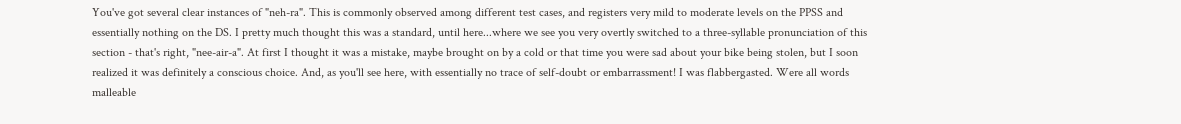You've got several clear instances of "neh-ra". This is commonly observed among different test cases, and registers very mild to moderate levels on the PPSS and essentially nothing on the DS. I pretty much thought this was a standard, until here...where we see you very overtly switched to a three-syllable pronunciation of this section - that's right, "nee-air-a". At first I thought it was a mistake, maybe brought on by a cold or that time you were sad about your bike being stolen, but I soon realized it was definitely a conscious choice. And, as you'll see here, with essentially no trace of self-doubt or embarrassment! I was flabbergasted. Were all words malleable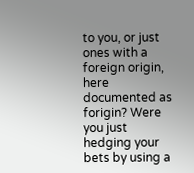to you, or just ones with a foreign origin, here documented as forigin? Were you just hedging your bets by using a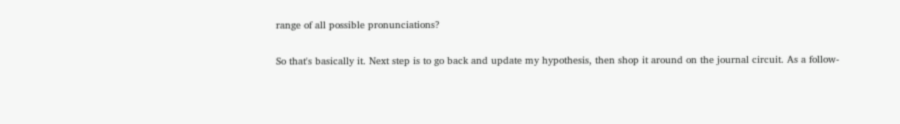range of all possible pronunciations?

So that's basically it. Next step is to go back and update my hypothesis, then shop it around on the journal circuit. As a follow-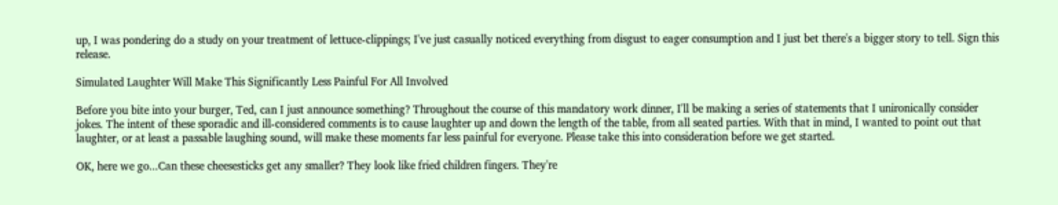up, I was pondering do a study on your treatment of lettuce-clippings; I've just casually noticed everything from disgust to eager consumption and I just bet there's a bigger story to tell. Sign this release.

Simulated Laughter Will Make This Significantly Less Painful For All Involved

Before you bite into your burger, Ted, can I just announce something? Throughout the course of this mandatory work dinner, I'll be making a series of statements that I unironically consider jokes. The intent of these sporadic and ill-considered comments is to cause laughter up and down the length of the table, from all seated parties. With that in mind, I wanted to point out that laughter, or at least a passable laughing sound, will make these moments far less painful for everyone. Please take this into consideration before we get started.

OK, here we go...Can these cheesesticks get any smaller? They look like fried children fingers. They're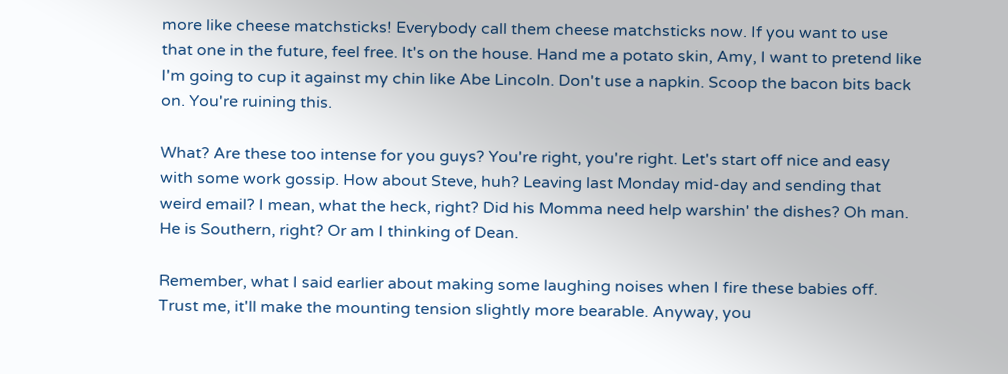more like cheese matchsticks! Everybody call them cheese matchsticks now. If you want to use that one in the future, feel free. It's on the house. Hand me a potato skin, Amy, I want to pretend like I'm going to cup it against my chin like Abe Lincoln. Don't use a napkin. Scoop the bacon bits back on. You're ruining this.

What? Are these too intense for you guys? You're right, you're right. Let's start off nice and easy with some work gossip. How about Steve, huh? Leaving last Monday mid-day and sending that weird email? I mean, what the heck, right? Did his Momma need help warshin' the dishes? Oh man. He is Southern, right? Or am I thinking of Dean.

Remember, what I said earlier about making some laughing noises when I fire these babies off. Trust me, it'll make the mounting tension slightly more bearable. Anyway, you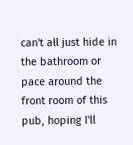can't all just hide in the bathroom or pace around the front room of this pub, hoping I'll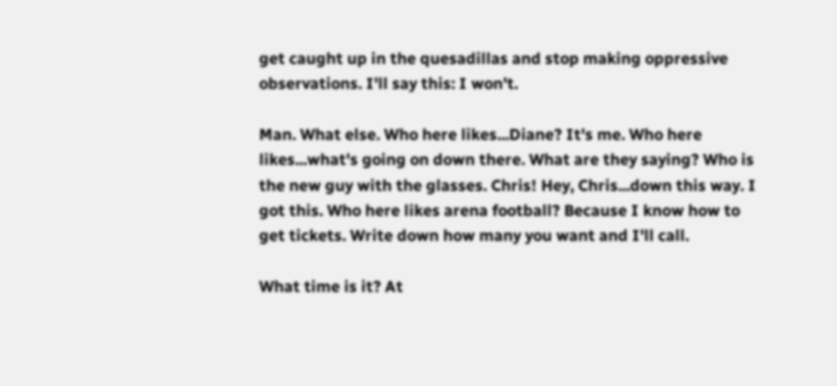get caught up in the quesadillas and stop making oppressive observations. I'll say this: I won't.

Man. What else. Who here likes...Diane? It's me. Who here likes...what's going on down there. What are they saying? Who is the new guy with the glasses. Chris! Hey, Chris...down this way. I got this. Who here likes arena football? Because I know how to get tickets. Write down how many you want and I'll call.

What time is it? At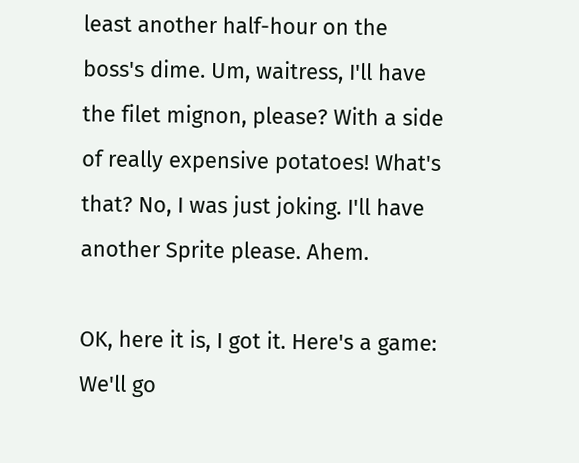least another half-hour on the boss's dime. Um, waitress, I'll have the filet mignon, please? With a side of really expensive potatoes! What's that? No, I was just joking. I'll have another Sprite please. Ahem.

OK, here it is, I got it. Here's a game: We'll go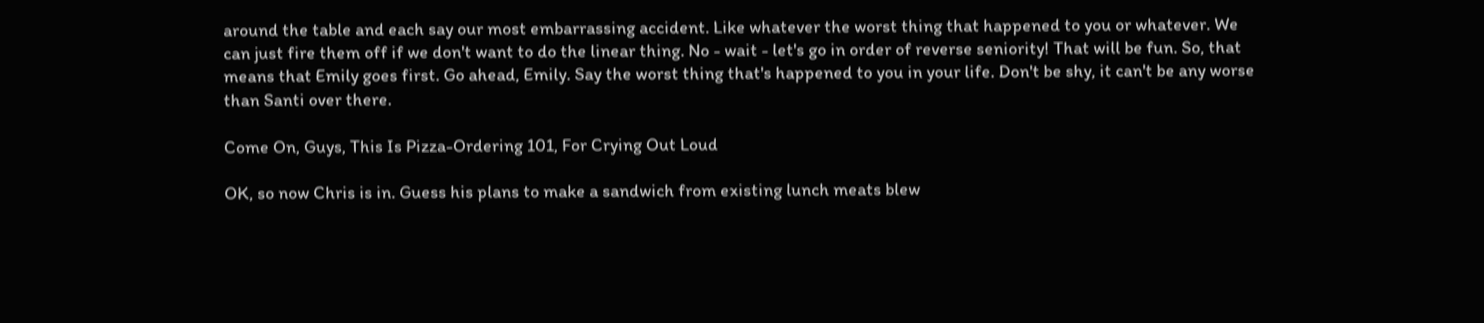around the table and each say our most embarrassing accident. Like whatever the worst thing that happened to you or whatever. We can just fire them off if we don't want to do the linear thing. No - wait - let's go in order of reverse seniority! That will be fun. So, that means that Emily goes first. Go ahead, Emily. Say the worst thing that's happened to you in your life. Don't be shy, it can't be any worse than Santi over there.

Come On, Guys, This Is Pizza-Ordering 101, For Crying Out Loud

OK, so now Chris is in. Guess his plans to make a sandwich from existing lunch meats blew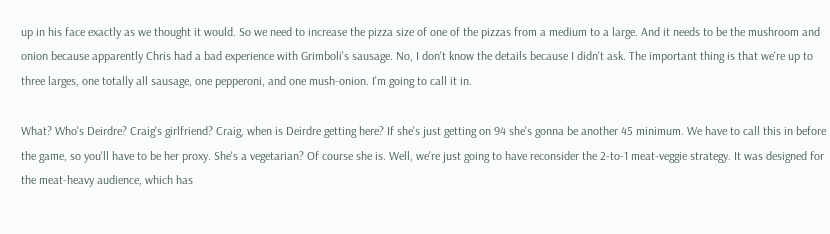up in his face exactly as we thought it would. So we need to increase the pizza size of one of the pizzas from a medium to a large. And it needs to be the mushroom and onion because apparently Chris had a bad experience with Grimboli's sausage. No, I don't know the details because I didn't ask. The important thing is that we're up to three larges, one totally all sausage, one pepperoni, and one mush-onion. I'm going to call it in.

What? Who's Deirdre? Craig's girlfriend? Craig, when is Deirdre getting here? If she's just getting on 94 she's gonna be another 45 minimum. We have to call this in before the game, so you'll have to be her proxy. She's a vegetarian? Of course she is. Well, we're just going to have reconsider the 2-to-1 meat-veggie strategy. It was designed for the meat-heavy audience, which has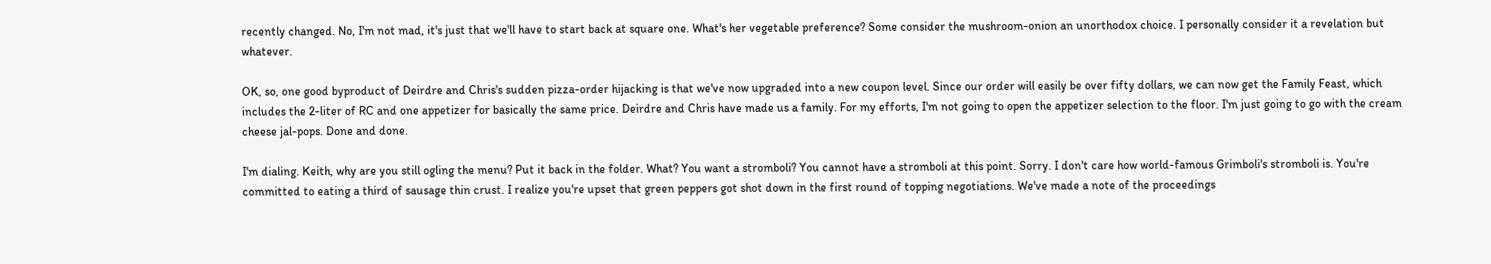recently changed. No, I'm not mad, it's just that we'll have to start back at square one. What's her vegetable preference? Some consider the mushroom-onion an unorthodox choice. I personally consider it a revelation but whatever.

OK, so, one good byproduct of Deirdre and Chris's sudden pizza-order hijacking is that we've now upgraded into a new coupon level. Since our order will easily be over fifty dollars, we can now get the Family Feast, which includes the 2-liter of RC and one appetizer for basically the same price. Deirdre and Chris have made us a family. For my efforts, I'm not going to open the appetizer selection to the floor. I'm just going to go with the cream cheese jal-pops. Done and done.

I'm dialing. Keith, why are you still ogling the menu? Put it back in the folder. What? You want a stromboli? You cannot have a stromboli at this point. Sorry. I don't care how world-famous Grimboli's stromboli is. You're committed to eating a third of sausage thin crust. I realize you're upset that green peppers got shot down in the first round of topping negotiations. We've made a note of the proceedings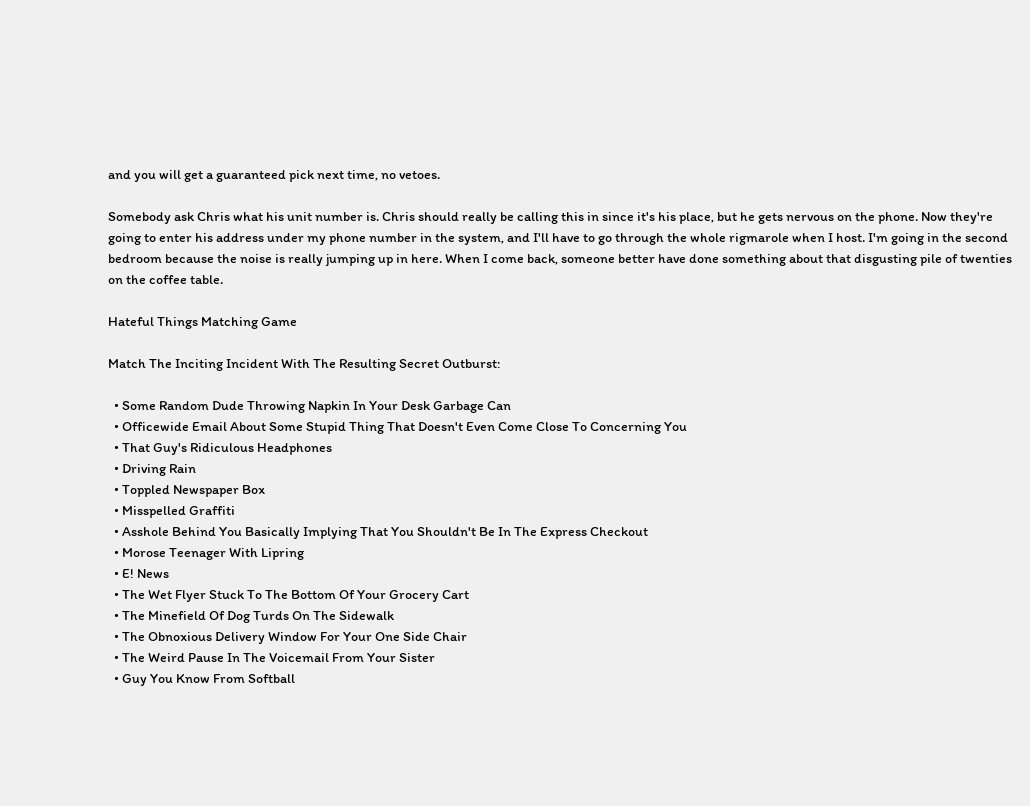and you will get a guaranteed pick next time, no vetoes.

Somebody ask Chris what his unit number is. Chris should really be calling this in since it's his place, but he gets nervous on the phone. Now they're going to enter his address under my phone number in the system, and I'll have to go through the whole rigmarole when I host. I'm going in the second bedroom because the noise is really jumping up in here. When I come back, someone better have done something about that disgusting pile of twenties on the coffee table.

Hateful Things Matching Game

Match The Inciting Incident With The Resulting Secret Outburst:

  • Some Random Dude Throwing Napkin In Your Desk Garbage Can
  • Officewide Email About Some Stupid Thing That Doesn't Even Come Close To Concerning You
  • That Guy's Ridiculous Headphones
  • Driving Rain
  • Toppled Newspaper Box
  • Misspelled Graffiti
  • Asshole Behind You Basically Implying That You Shouldn't Be In The Express Checkout
  • Morose Teenager With Lipring
  • E! News
  • The Wet Flyer Stuck To The Bottom Of Your Grocery Cart
  • The Minefield Of Dog Turds On The Sidewalk
  • The Obnoxious Delivery Window For Your One Side Chair
  • The Weird Pause In The Voicemail From Your Sister
  • Guy You Know From Softball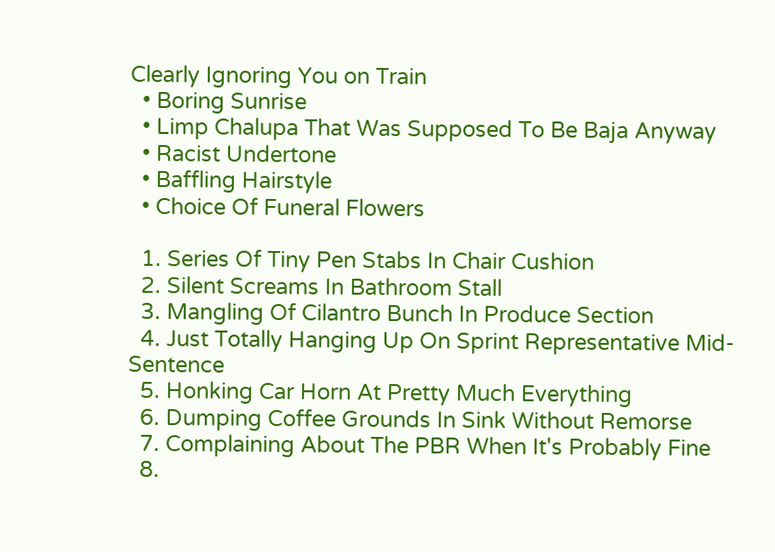Clearly Ignoring You on Train
  • Boring Sunrise
  • Limp Chalupa That Was Supposed To Be Baja Anyway
  • Racist Undertone
  • Baffling Hairstyle
  • Choice Of Funeral Flowers

  1. Series Of Tiny Pen Stabs In Chair Cushion
  2. Silent Screams In Bathroom Stall
  3. Mangling Of Cilantro Bunch In Produce Section
  4. Just Totally Hanging Up On Sprint Representative Mid-Sentence
  5. Honking Car Horn At Pretty Much Everything
  6. Dumping Coffee Grounds In Sink Without Remorse
  7. Complaining About The PBR When It's Probably Fine
  8.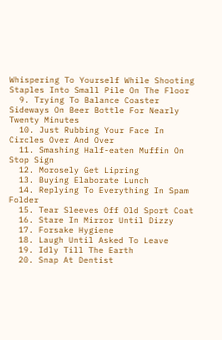Whispering To Yourself While Shooting Staples Into Small Pile On The Floor
  9. Trying To Balance Coaster Sideways On Beer Bottle For Nearly Twenty Minutes
  10. Just Rubbing Your Face In Circles Over And Over
  11. Smashing Half-eaten Muffin On Stop Sign
  12. Morosely Get Lipring
  13. Buying Elaborate Lunch
  14. Replying To Everything In Spam Folder
  15. Tear Sleeves Off Old Sport Coat
  16. Stare In Mirror Until Dizzy
  17. Forsake Hygiene
  18. Laugh Until Asked To Leave
  19. Idly Till The Earth
  20. Snap At Dentist